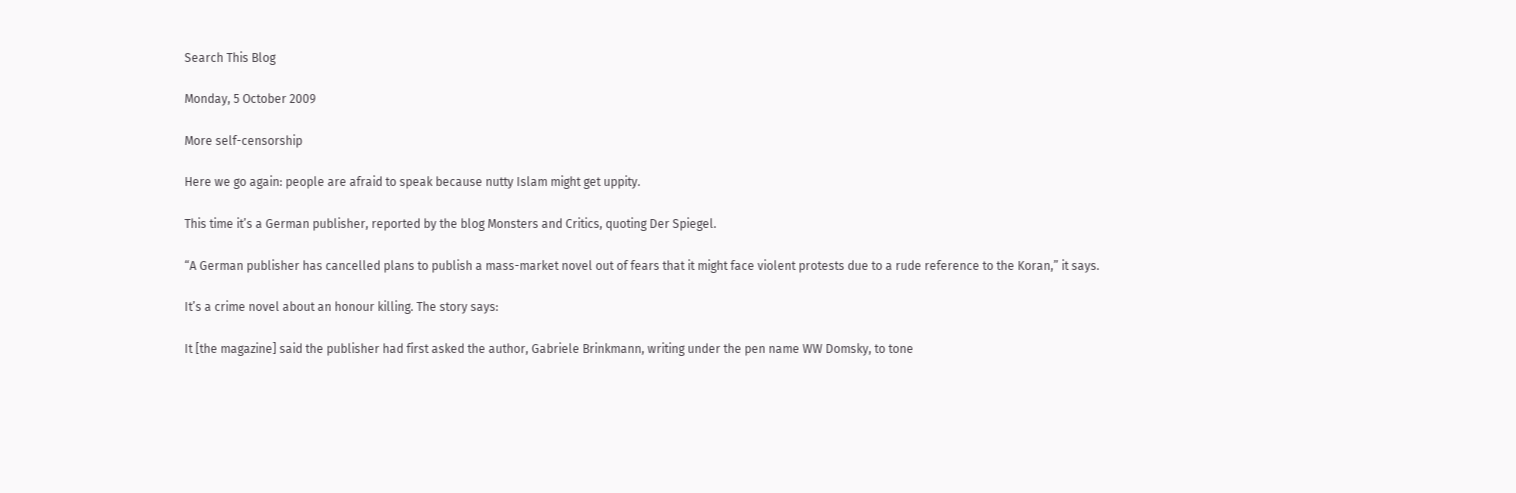Search This Blog

Monday, 5 October 2009

More self-censorship

Here we go again: people are afraid to speak because nutty Islam might get uppity.

This time it’s a German publisher, reported by the blog Monsters and Critics, quoting Der Spiegel.

“A German publisher has cancelled plans to publish a mass-market novel out of fears that it might face violent protests due to a rude reference to the Koran,” it says.

It’s a crime novel about an honour killing. The story says:

It [the magazine] said the publisher had first asked the author, Gabriele Brinkmann, writing under the pen name WW Domsky, to tone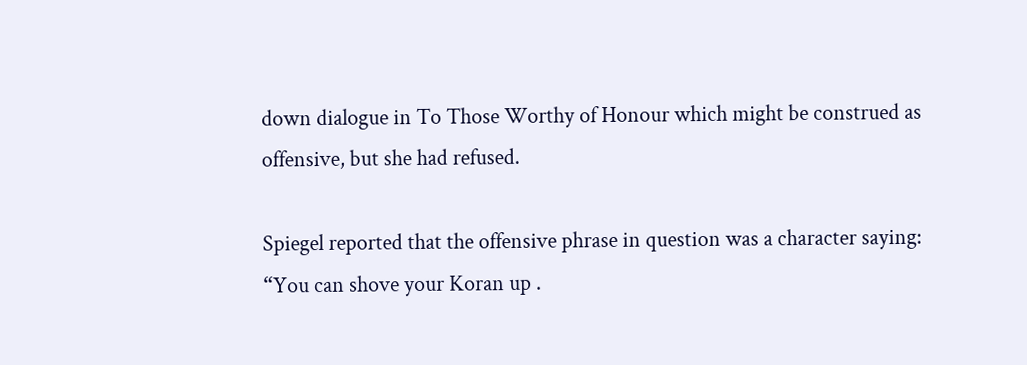down dialogue in To Those Worthy of Honour which might be construed as offensive, but she had refused.

Spiegel reported that the offensive phrase in question was a character saying: “You can shove your Koran up .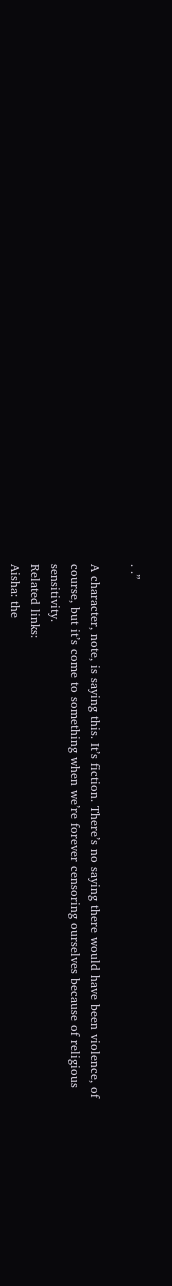. .”

A character, note, is saying this. It’s fiction. There’s no saying there would have been violence, of course, but it’s come to something when we’re forever censoring ourselves because of religious sensitivity.
Related links:
Aisha: the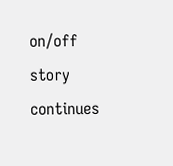on/off story continues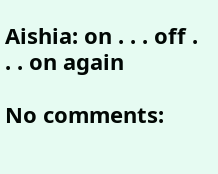Aishia: on . . . off . . . on again

No comments: